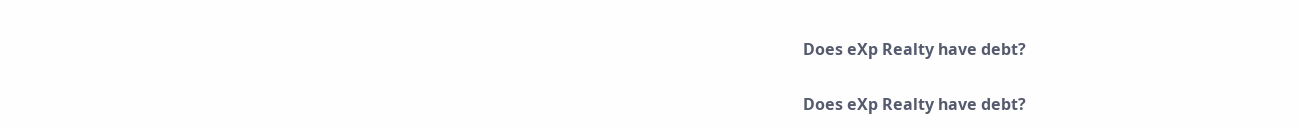Does eXp Realty have debt?

Does eXp Realty have debt?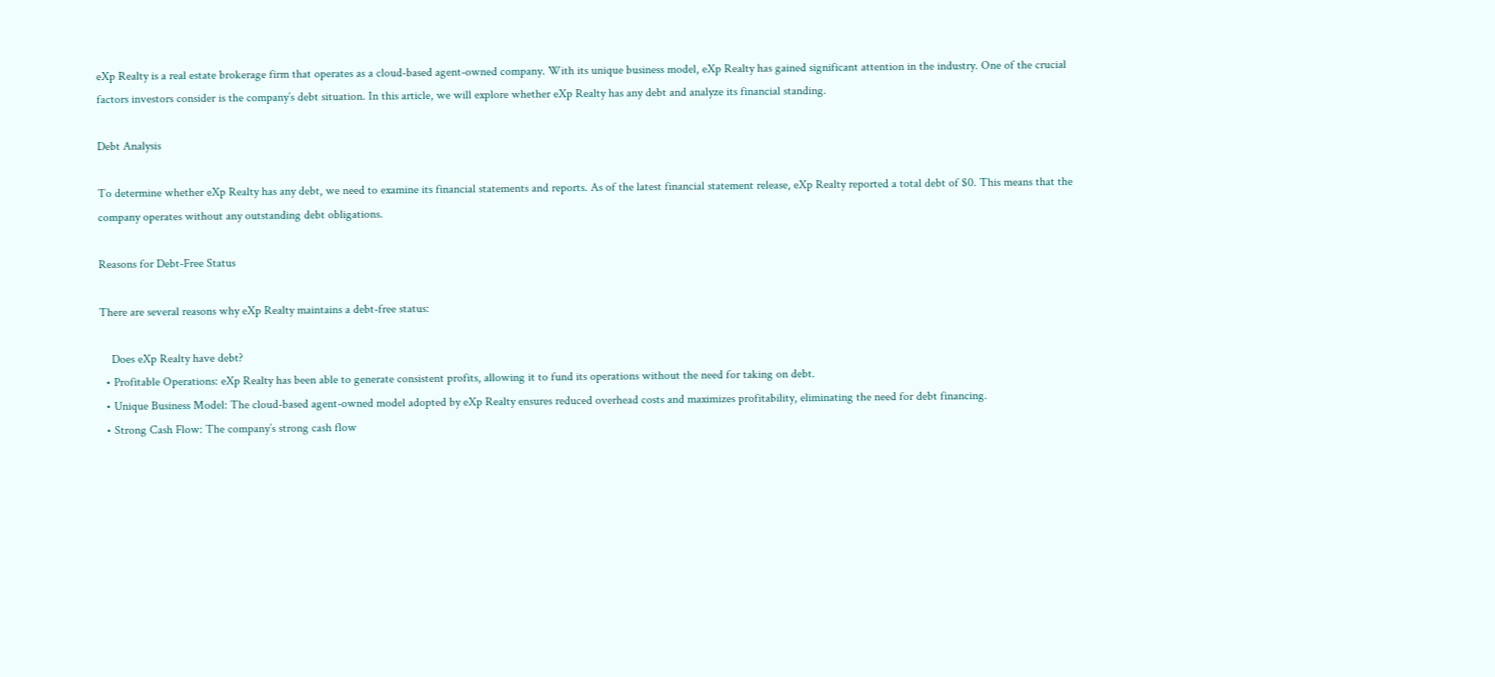eXp Realty is a real estate brokerage firm that operates as a cloud-based agent-owned company. With its unique business model, eXp Realty has gained significant attention in the industry. One of the crucial factors investors consider is the company’s debt situation. In this article, we will explore whether eXp Realty has any debt and analyze its financial standing.

Debt Analysis

To determine whether eXp Realty has any debt, we need to examine its financial statements and reports. As of the latest financial statement release, eXp Realty reported a total debt of $0. This means that the company operates without any outstanding debt obligations.

Reasons for Debt-Free Status

There are several reasons why eXp Realty maintains a debt-free status:

    Does eXp Realty have debt?
  • Profitable Operations: eXp Realty has been able to generate consistent profits, allowing it to fund its operations without the need for taking on debt.
  • Unique Business Model: The cloud-based agent-owned model adopted by eXp Realty ensures reduced overhead costs and maximizes profitability, eliminating the need for debt financing.
  • Strong Cash Flow: The company’s strong cash flow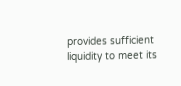provides sufficient liquidity to meet its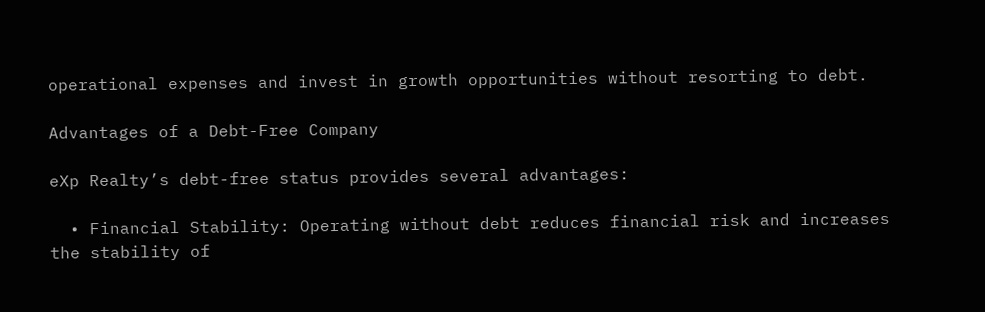operational expenses and invest in growth opportunities without resorting to debt.

Advantages of a Debt-Free Company

eXp Realty’s debt-free status provides several advantages:

  • Financial Stability: Operating without debt reduces financial risk and increases the stability of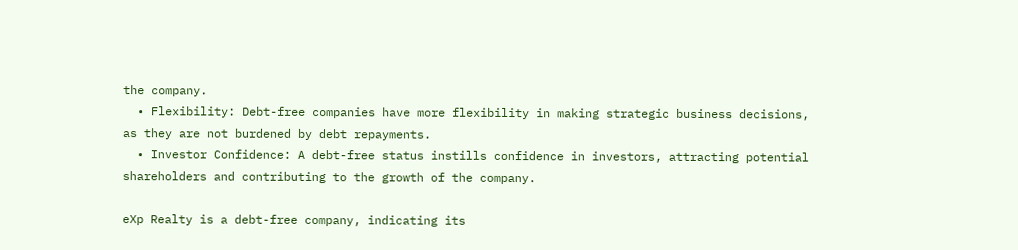the company.
  • Flexibility: Debt-free companies have more flexibility in making strategic business decisions, as they are not burdened by debt repayments.
  • Investor Confidence: A debt-free status instills confidence in investors, attracting potential shareholders and contributing to the growth of the company.

eXp Realty is a debt-free company, indicating its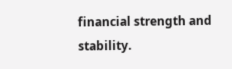financial strength and stability.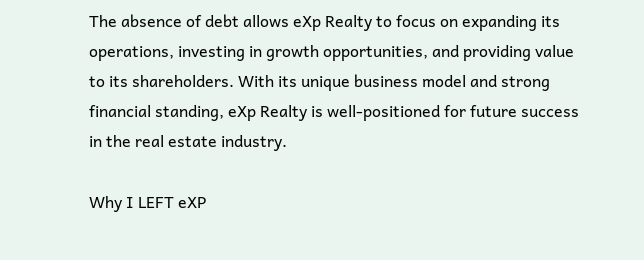The absence of debt allows eXp Realty to focus on expanding its operations, investing in growth opportunities, and providing value to its shareholders. With its unique business model and strong financial standing, eXp Realty is well-positioned for future success in the real estate industry.

Why I LEFT eXP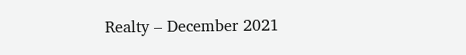Realty – December 2021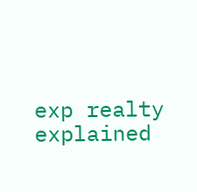exp realty explained